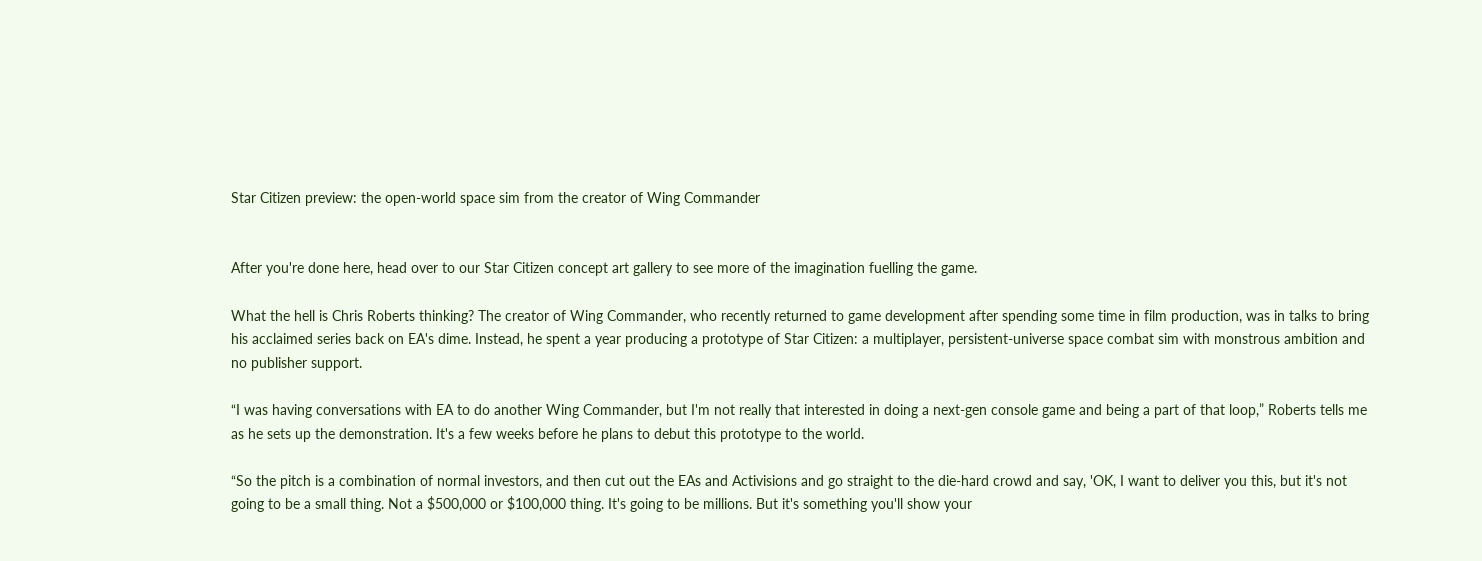Star Citizen preview: the open-world space sim from the creator of Wing Commander


After you're done here, head over to our Star Citizen concept art gallery to see more of the imagination fuelling the game.

What the hell is Chris Roberts thinking? The creator of Wing Commander, who recently returned to game development after spending some time in film production, was in talks to bring his acclaimed series back on EA's dime. Instead, he spent a year producing a prototype of Star Citizen: a multiplayer, persistent-universe space combat sim with monstrous ambition and no publisher support.

“I was having conversations with EA to do another Wing Commander, but I'm not really that interested in doing a next-gen console game and being a part of that loop,” Roberts tells me as he sets up the demonstration. It's a few weeks before he plans to debut this prototype to the world.

“So the pitch is a combination of normal investors, and then cut out the EAs and Activisions and go straight to the die-hard crowd and say, 'OK, I want to deliver you this, but it's not going to be a small thing. Not a $500,000 or $100,000 thing. It's going to be millions. But it's something you'll show your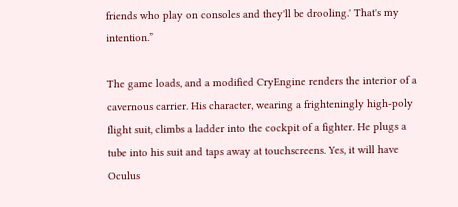friends who play on consoles and they'll be drooling.' That's my intention.”

The game loads, and a modified CryEngine renders the interior of a cavernous carrier. His character, wearing a frighteningly high-poly flight suit, climbs a ladder into the cockpit of a fighter. He plugs a tube into his suit and taps away at touchscreens. Yes, it will have Oculus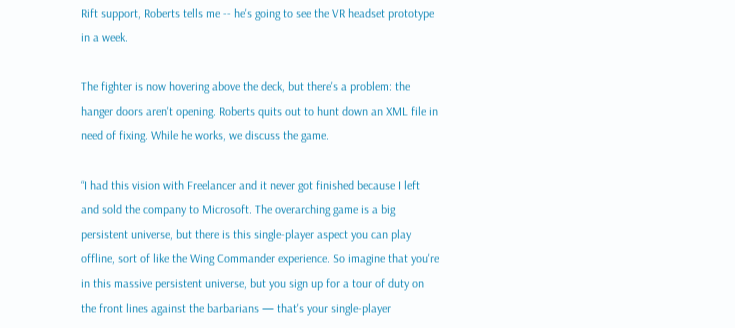Rift support, Roberts tells me -- he's going to see the VR headset prototype in a week.

The fighter is now hovering above the deck, but there's a problem: the hanger doors aren't opening. Roberts quits out to hunt down an XML file in need of fixing. While he works, we discuss the game.

“I had this vision with Freelancer and it never got finished because I left and sold the company to Microsoft. The overarching game is a big persistent universe, but there is this single-player aspect you can play offline, sort of like the Wing Commander experience. So imagine that you're in this massive persistent universe, but you sign up for a tour of duty on the front lines against the barbarians — that's your single-player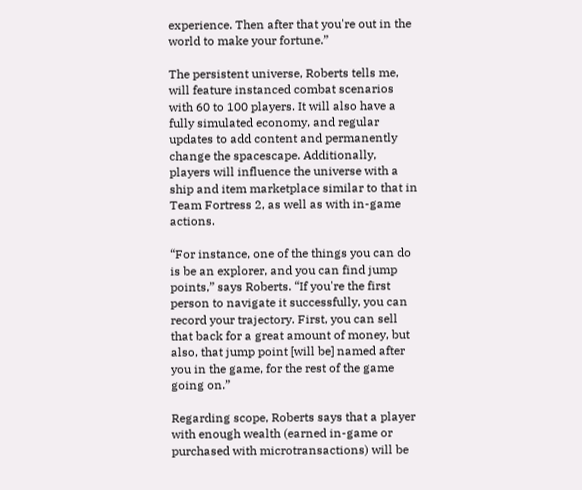experience. Then after that you're out in the world to make your fortune.”

The persistent universe, Roberts tells me, will feature instanced combat scenarios with 60 to 100 players. It will also have a fully simulated economy, and regular updates to add content and permanently change the spacescape. Additionally, players will influence the universe with a ship and item marketplace similar to that in Team Fortress 2, as well as with in-game actions.

“For instance, one of the things you can do is be an explorer, and you can find jump points,” says Roberts. “If you're the first person to navigate it successfully, you can record your trajectory. First, you can sell that back for a great amount of money, but also, that jump point [will be] named after you in the game, for the rest of the game going on.”

Regarding scope, Roberts says that a player with enough wealth (earned in-game or purchased with microtransactions) will be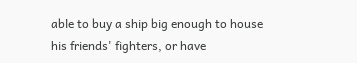able to buy a ship big enough to house his friends' fighters, or have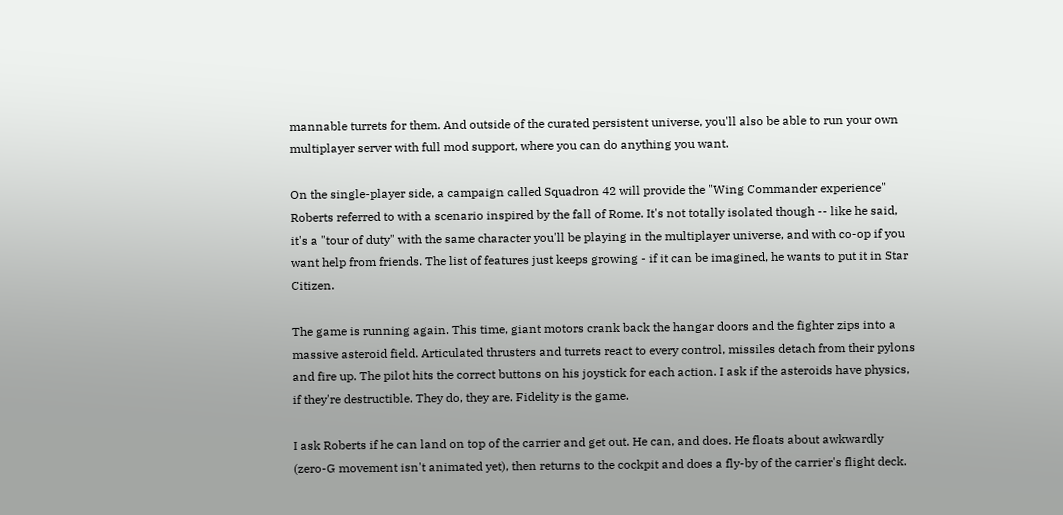mannable turrets for them. And outside of the curated persistent universe, you'll also be able to run your own multiplayer server with full mod support, where you can do anything you want.

On the single-player side, a campaign called Squadron 42 will provide the "Wing Commander experience" Roberts referred to with a scenario inspired by the fall of Rome. It's not totally isolated though -- like he said, it's a "tour of duty" with the same character you'll be playing in the multiplayer universe, and with co-op if you want help from friends. The list of features just keeps growing - if it can be imagined, he wants to put it in Star Citizen.

The game is running again. This time, giant motors crank back the hangar doors and the fighter zips into a massive asteroid field. Articulated thrusters and turrets react to every control, missiles detach from their pylons and fire up. The pilot hits the correct buttons on his joystick for each action. I ask if the asteroids have physics, if they're destructible. They do, they are. Fidelity is the game.

I ask Roberts if he can land on top of the carrier and get out. He can, and does. He floats about awkwardly (zero-G movement isn't animated yet), then returns to the cockpit and does a fly-by of the carrier's flight deck.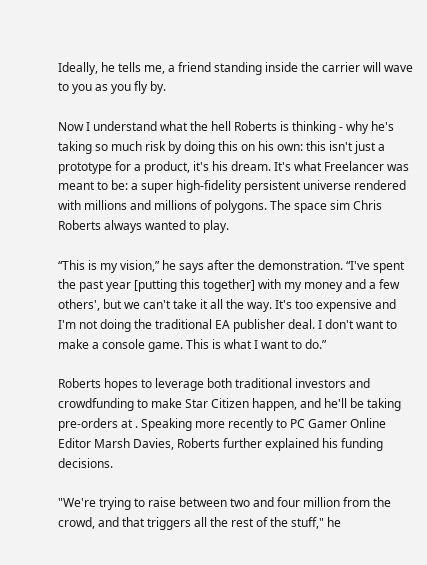Ideally, he tells me, a friend standing inside the carrier will wave to you as you fly by.

Now I understand what the hell Roberts is thinking - why he's taking so much risk by doing this on his own: this isn't just a prototype for a product, it's his dream. It's what Freelancer was meant to be: a super high-fidelity persistent universe rendered with millions and millions of polygons. The space sim Chris Roberts always wanted to play.

“This is my vision,” he says after the demonstration. “I've spent the past year [putting this together] with my money and a few others', but we can't take it all the way. It's too expensive and I'm not doing the traditional EA publisher deal. I don't want to make a console game. This is what I want to do.”

Roberts hopes to leverage both traditional investors and crowdfunding to make Star Citizen happen, and he'll be taking pre-orders at . Speaking more recently to PC Gamer Online Editor Marsh Davies, Roberts further explained his funding decisions.

"We're trying to raise between two and four million from the crowd, and that triggers all the rest of the stuff," he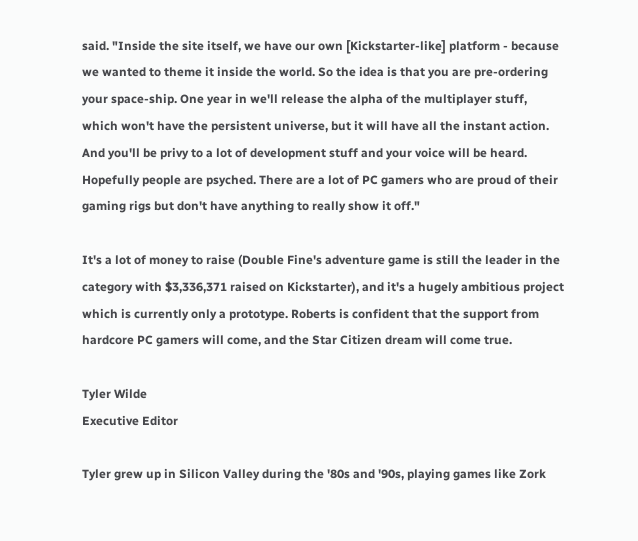said. "Inside the site itself, we have our own [Kickstarter-like] platform - because we wanted to theme it inside the world. So the idea is that you are pre-ordering your space-ship. One year in we'll release the alpha of the multiplayer stuff, which won't have the persistent universe, but it will have all the instant action. And you'll be privy to a lot of development stuff and your voice will be heard. Hopefully people are psyched. There are a lot of PC gamers who are proud of their gaming rigs but don't have anything to really show it off."

It's a lot of money to raise (Double Fine's adventure game is still the leader in the category with $3,336,371 raised on Kickstarter), and it's a hugely ambitious project which is currently only a prototype. Roberts is confident that the support from hardcore PC gamers will come, and the Star Citizen dream will come true.

Tyler Wilde
Executive Editor

Tyler grew up in Silicon Valley during the '80s and '90s, playing games like Zork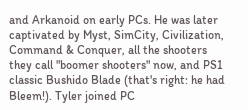and Arkanoid on early PCs. He was later captivated by Myst, SimCity, Civilization, Command & Conquer, all the shooters they call "boomer shooters" now, and PS1 classic Bushido Blade (that's right: he had Bleem!). Tyler joined PC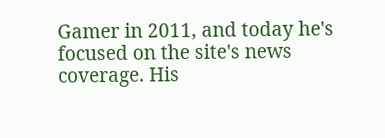Gamer in 2011, and today he's focused on the site's news coverage. His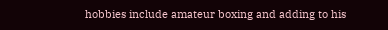hobbies include amateur boxing and adding to his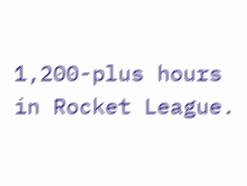1,200-plus hours in Rocket League.